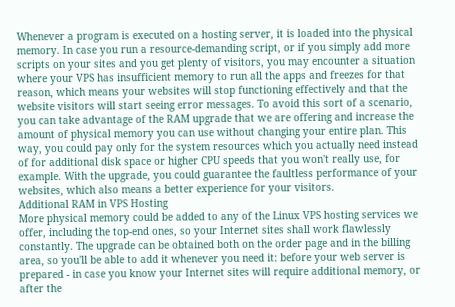Whenever a program is executed on a hosting server, it is loaded into the physical memory. In case you run a resource-demanding script, or if you simply add more scripts on your sites and you get plenty of visitors, you may encounter a situation where your VPS has insufficient memory to run all the apps and freezes for that reason, which means your websites will stop functioning effectively and that the website visitors will start seeing error messages. To avoid this sort of a scenario, you can take advantage of the RAM upgrade that we are offering and increase the amount of physical memory you can use without changing your entire plan. This way, you could pay only for the system resources which you actually need instead of for additional disk space or higher CPU speeds that you won't really use, for example. With the upgrade, you could guarantee the faultless performance of your websites, which also means a better experience for your visitors.
Additional RAM in VPS Hosting
More physical memory could be added to any of the Linux VPS hosting services we offer, including the top-end ones, so your Internet sites shall work flawlessly constantly. The upgrade can be obtained both on the order page and in the billing area, so you'll be able to add it whenever you need it: before your web server is prepared - in case you know your Internet sites will require additional memory, or after the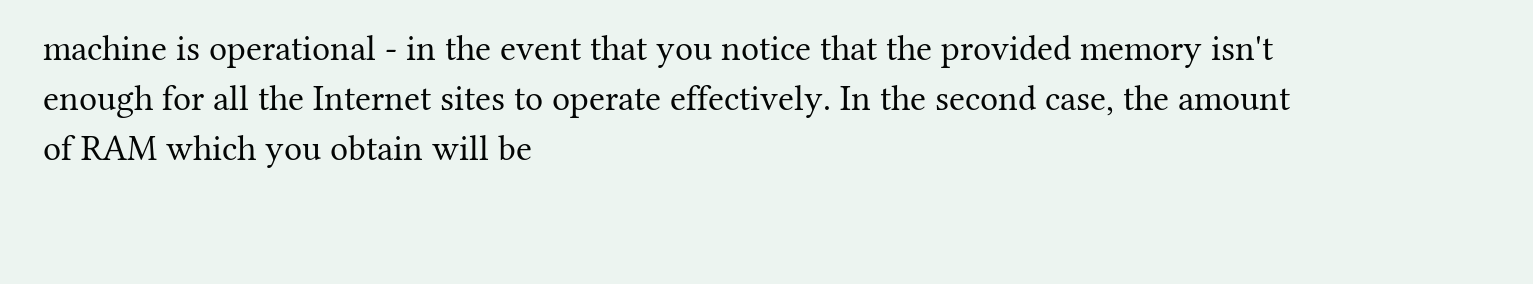machine is operational - in the event that you notice that the provided memory isn't enough for all the Internet sites to operate effectively. In the second case, the amount of RAM which you obtain will be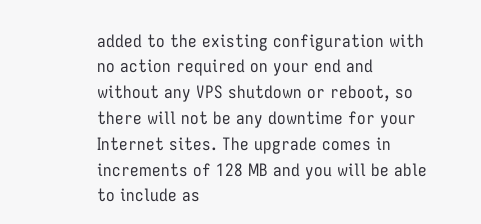added to the existing configuration with no action required on your end and without any VPS shutdown or reboot, so there will not be any downtime for your Internet sites. The upgrade comes in increments of 128 MB and you will be able to include as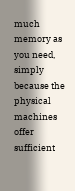much memory as you need, simply because the physical machines offer sufficient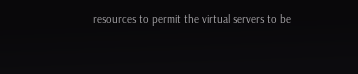resources to permit the virtual servers to be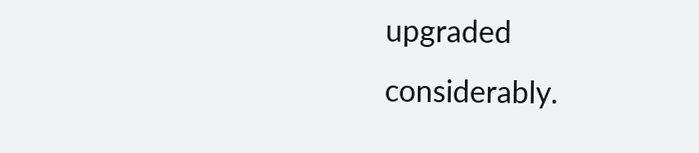upgraded considerably.